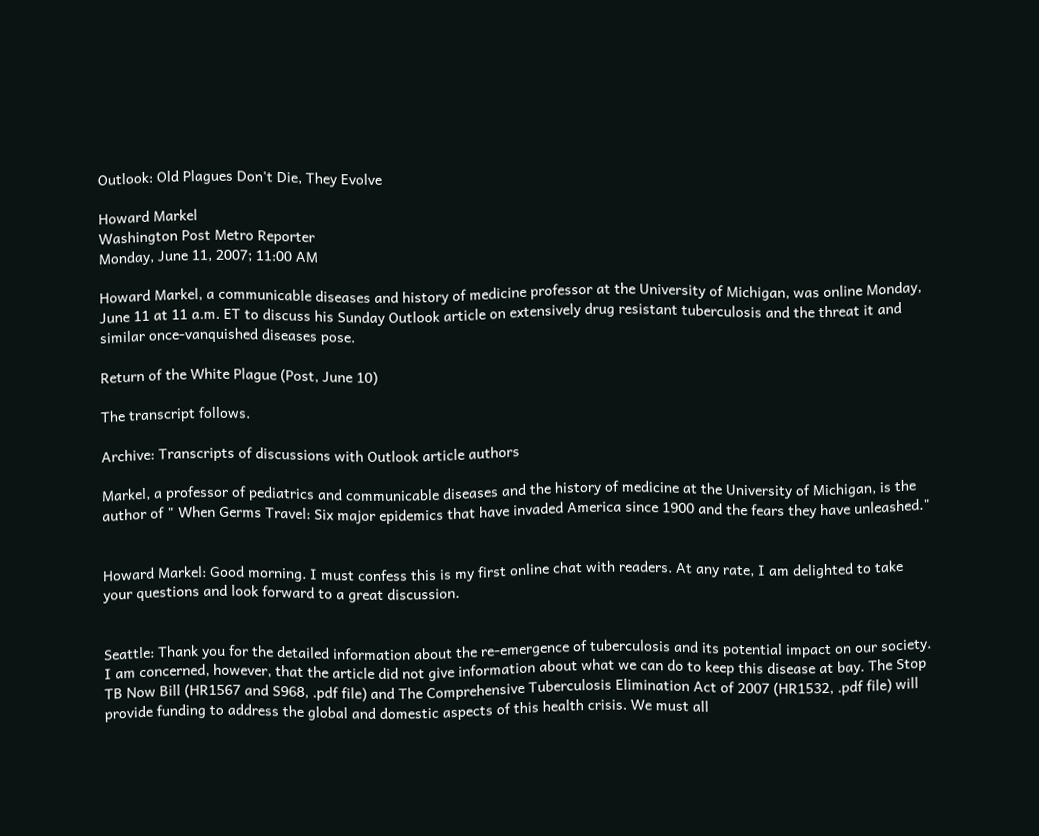Outlook: Old Plagues Don't Die, They Evolve

Howard Markel
Washington Post Metro Reporter
Monday, June 11, 2007; 11:00 AM

Howard Markel, a communicable diseases and history of medicine professor at the University of Michigan, was online Monday, June 11 at 11 a.m. ET to discuss his Sunday Outlook article on extensively drug resistant tuberculosis and the threat it and similar once-vanquished diseases pose.

Return of the White Plague (Post, June 10)

The transcript follows.

Archive: Transcripts of discussions with Outlook article authors

Markel, a professor of pediatrics and communicable diseases and the history of medicine at the University of Michigan, is the author of " When Germs Travel: Six major epidemics that have invaded America since 1900 and the fears they have unleashed."


Howard Markel: Good morning. I must confess this is my first online chat with readers. At any rate, I am delighted to take your questions and look forward to a great discussion.


Seattle: Thank you for the detailed information about the re-emergence of tuberculosis and its potential impact on our society. I am concerned, however, that the article did not give information about what we can do to keep this disease at bay. The Stop TB Now Bill (HR1567 and S968, .pdf file) and The Comprehensive Tuberculosis Elimination Act of 2007 (HR1532, .pdf file) will provide funding to address the global and domestic aspects of this health crisis. We must all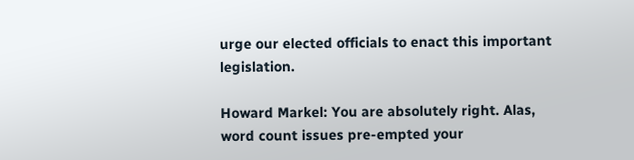urge our elected officials to enact this important legislation.

Howard Markel: You are absolutely right. Alas, word count issues pre-empted your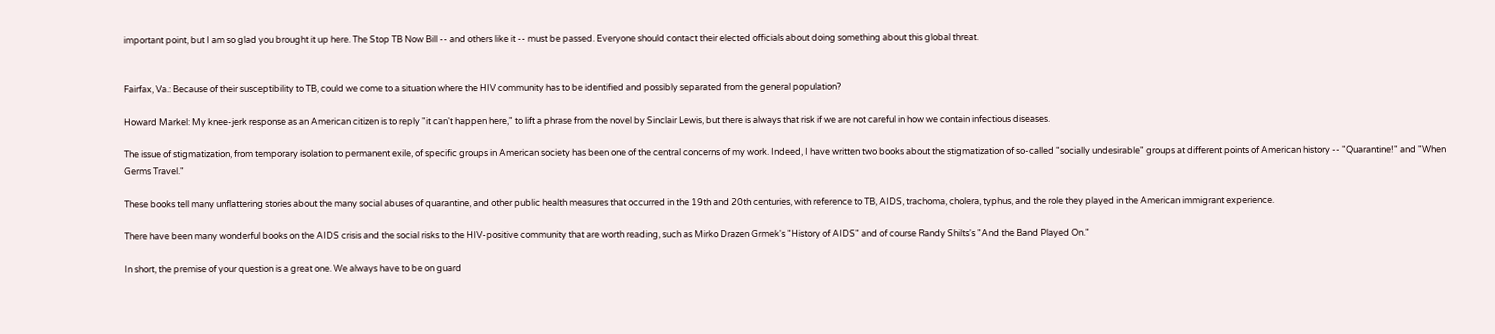important point, but I am so glad you brought it up here. The Stop TB Now Bill -- and others like it -- must be passed. Everyone should contact their elected officials about doing something about this global threat.


Fairfax, Va.: Because of their susceptibility to TB, could we come to a situation where the HIV community has to be identified and possibly separated from the general population?

Howard Markel: My knee-jerk response as an American citizen is to reply "it can't happen here," to lift a phrase from the novel by Sinclair Lewis, but there is always that risk if we are not careful in how we contain infectious diseases.

The issue of stigmatization, from temporary isolation to permanent exile, of specific groups in American society has been one of the central concerns of my work. Indeed, I have written two books about the stigmatization of so-called "socially undesirable" groups at different points of American history -- "Quarantine!" and "When Germs Travel."

These books tell many unflattering stories about the many social abuses of quarantine, and other public health measures that occurred in the 19th and 20th centuries, with reference to TB, AIDS, trachoma, cholera, typhus, and the role they played in the American immigrant experience.

There have been many wonderful books on the AIDS crisis and the social risks to the HIV-positive community that are worth reading, such as Mirko Drazen Grmek's "History of AIDS" and of course Randy Shilts's "And the Band Played On."

In short, the premise of your question is a great one. We always have to be on guard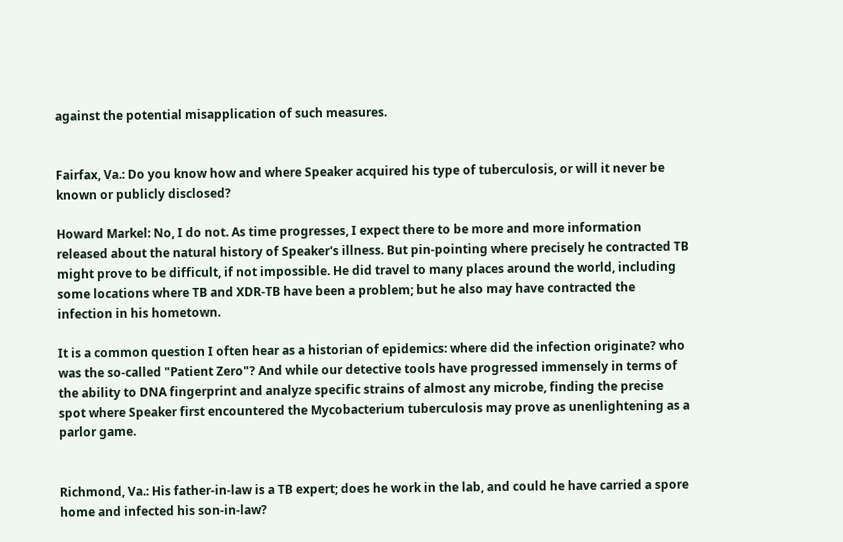against the potential misapplication of such measures.


Fairfax, Va.: Do you know how and where Speaker acquired his type of tuberculosis, or will it never be known or publicly disclosed?

Howard Markel: No, I do not. As time progresses, I expect there to be more and more information released about the natural history of Speaker's illness. But pin-pointing where precisely he contracted TB might prove to be difficult, if not impossible. He did travel to many places around the world, including some locations where TB and XDR-TB have been a problem; but he also may have contracted the infection in his hometown.

It is a common question I often hear as a historian of epidemics: where did the infection originate? who was the so-called "Patient Zero"? And while our detective tools have progressed immensely in terms of the ability to DNA fingerprint and analyze specific strains of almost any microbe, finding the precise spot where Speaker first encountered the Mycobacterium tuberculosis may prove as unenlightening as a parlor game.


Richmond, Va.: His father-in-law is a TB expert; does he work in the lab, and could he have carried a spore home and infected his son-in-law?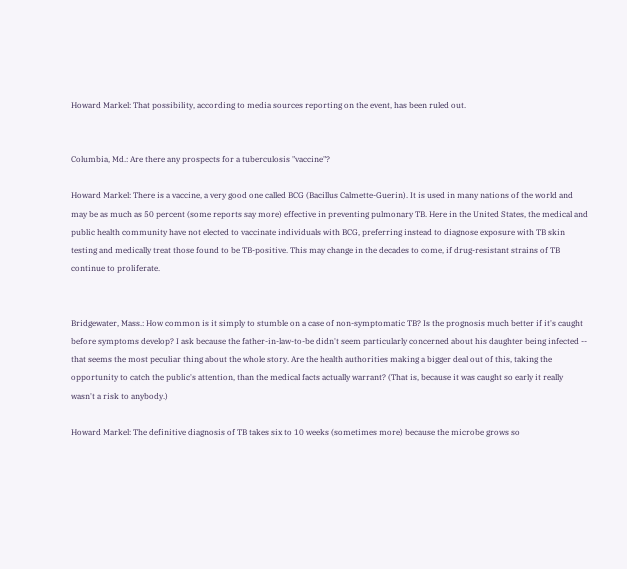Howard Markel: That possibility, according to media sources reporting on the event, has been ruled out.


Columbia, Md.: Are there any prospects for a tuberculosis "vaccine"?

Howard Markel: There is a vaccine, a very good one called BCG (Bacillus Calmette-Guerin). It is used in many nations of the world and may be as much as 50 percent (some reports say more) effective in preventing pulmonary TB. Here in the United States, the medical and public health community have not elected to vaccinate individuals with BCG, preferring instead to diagnose exposure with TB skin testing and medically treat those found to be TB-positive. This may change in the decades to come, if drug-resistant strains of TB continue to proliferate.


Bridgewater, Mass.: How common is it simply to stumble on a case of non-symptomatic TB? Is the prognosis much better if it's caught before symptoms develop? I ask because the father-in-law-to-be didn't seem particularly concerned about his daughter being infected -- that seems the most peculiar thing about the whole story. Are the health authorities making a bigger deal out of this, taking the opportunity to catch the public's attention, than the medical facts actually warrant? (That is, because it was caught so early it really wasn't a risk to anybody.)

Howard Markel: The definitive diagnosis of TB takes six to 10 weeks (sometimes more) because the microbe grows so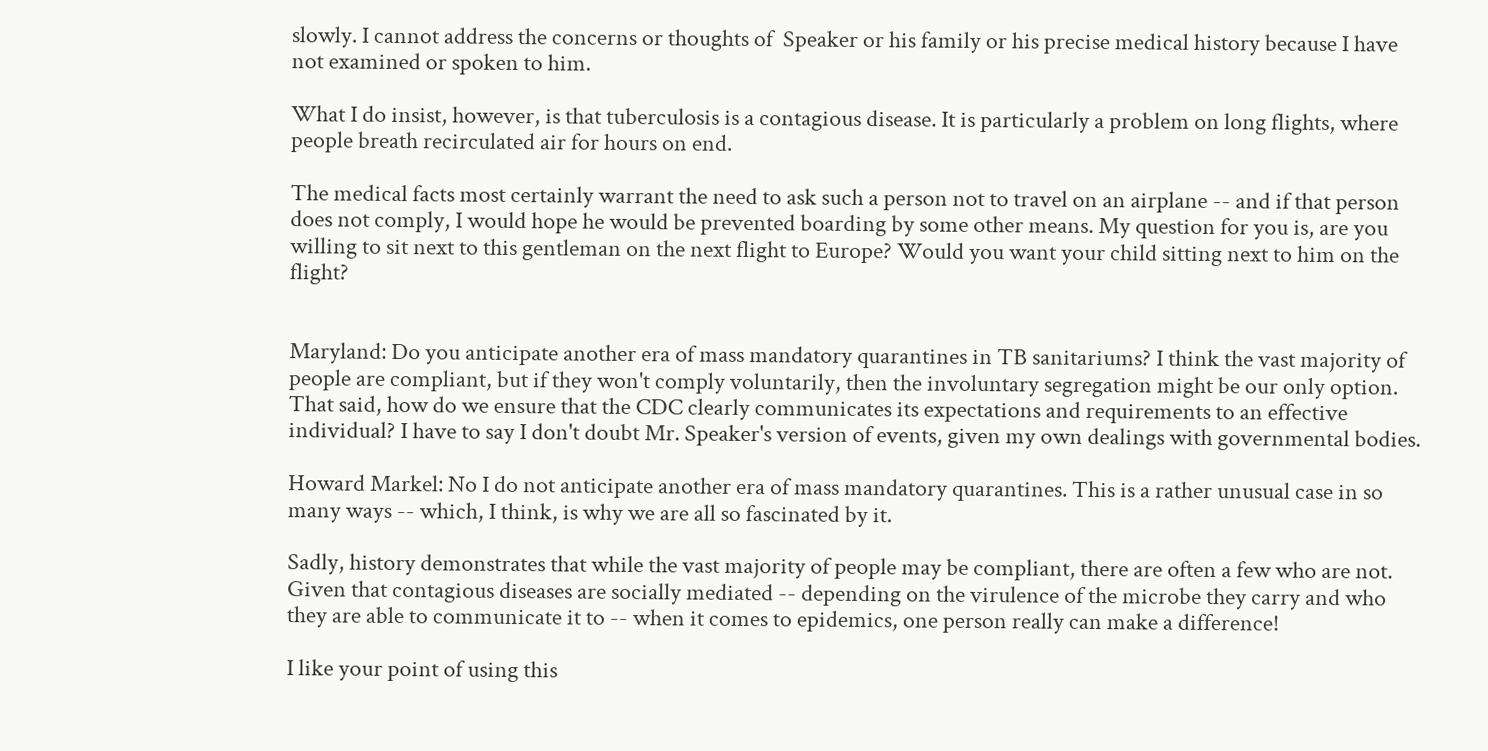slowly. I cannot address the concerns or thoughts of  Speaker or his family or his precise medical history because I have not examined or spoken to him.

What I do insist, however, is that tuberculosis is a contagious disease. It is particularly a problem on long flights, where people breath recirculated air for hours on end.

The medical facts most certainly warrant the need to ask such a person not to travel on an airplane -- and if that person does not comply, I would hope he would be prevented boarding by some other means. My question for you is, are you willing to sit next to this gentleman on the next flight to Europe? Would you want your child sitting next to him on the flight?


Maryland: Do you anticipate another era of mass mandatory quarantines in TB sanitariums? I think the vast majority of people are compliant, but if they won't comply voluntarily, then the involuntary segregation might be our only option. That said, how do we ensure that the CDC clearly communicates its expectations and requirements to an effective individual? I have to say I don't doubt Mr. Speaker's version of events, given my own dealings with governmental bodies.

Howard Markel: No I do not anticipate another era of mass mandatory quarantines. This is a rather unusual case in so many ways -- which, I think, is why we are all so fascinated by it.

Sadly, history demonstrates that while the vast majority of people may be compliant, there are often a few who are not. Given that contagious diseases are socially mediated -- depending on the virulence of the microbe they carry and who they are able to communicate it to -- when it comes to epidemics, one person really can make a difference!

I like your point of using this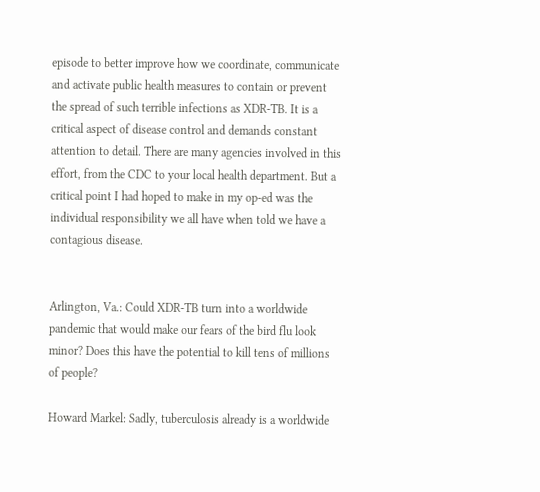episode to better improve how we coordinate, communicate and activate public health measures to contain or prevent the spread of such terrible infections as XDR-TB. It is a critical aspect of disease control and demands constant attention to detail. There are many agencies involved in this effort, from the CDC to your local health department. But a critical point I had hoped to make in my op-ed was the individual responsibility we all have when told we have a contagious disease.


Arlington, Va.: Could XDR-TB turn into a worldwide pandemic that would make our fears of the bird flu look minor? Does this have the potential to kill tens of millions of people?

Howard Markel: Sadly, tuberculosis already is a worldwide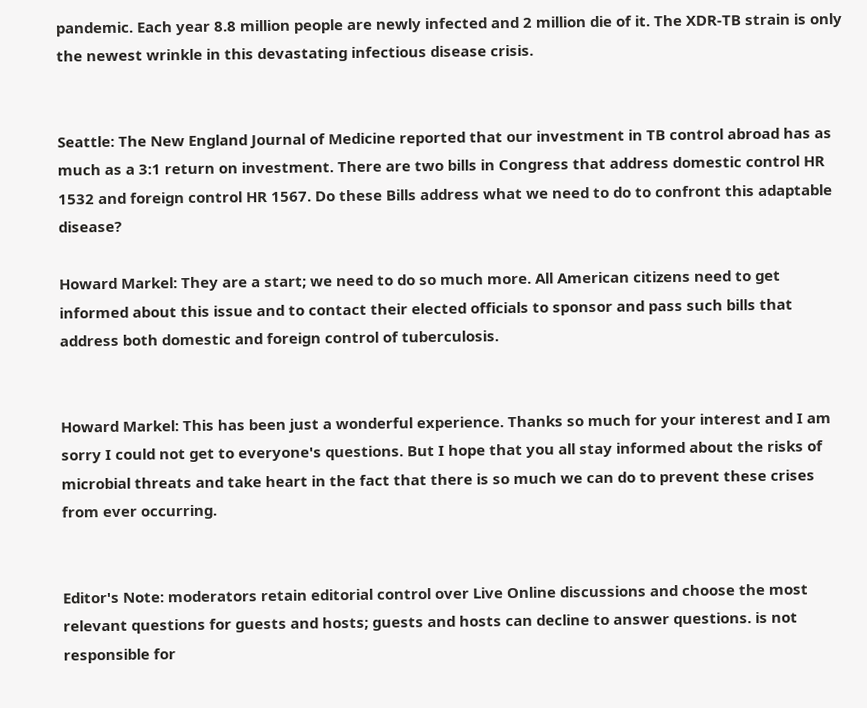pandemic. Each year 8.8 million people are newly infected and 2 million die of it. The XDR-TB strain is only the newest wrinkle in this devastating infectious disease crisis.


Seattle: The New England Journal of Medicine reported that our investment in TB control abroad has as much as a 3:1 return on investment. There are two bills in Congress that address domestic control HR 1532 and foreign control HR 1567. Do these Bills address what we need to do to confront this adaptable disease?

Howard Markel: They are a start; we need to do so much more. All American citizens need to get informed about this issue and to contact their elected officials to sponsor and pass such bills that address both domestic and foreign control of tuberculosis.


Howard Markel: This has been just a wonderful experience. Thanks so much for your interest and I am sorry I could not get to everyone's questions. But I hope that you all stay informed about the risks of microbial threats and take heart in the fact that there is so much we can do to prevent these crises from ever occurring.


Editor's Note: moderators retain editorial control over Live Online discussions and choose the most relevant questions for guests and hosts; guests and hosts can decline to answer questions. is not responsible for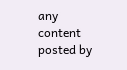any content posted by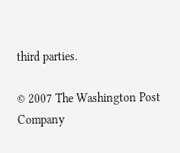third parties.

© 2007 The Washington Post Company